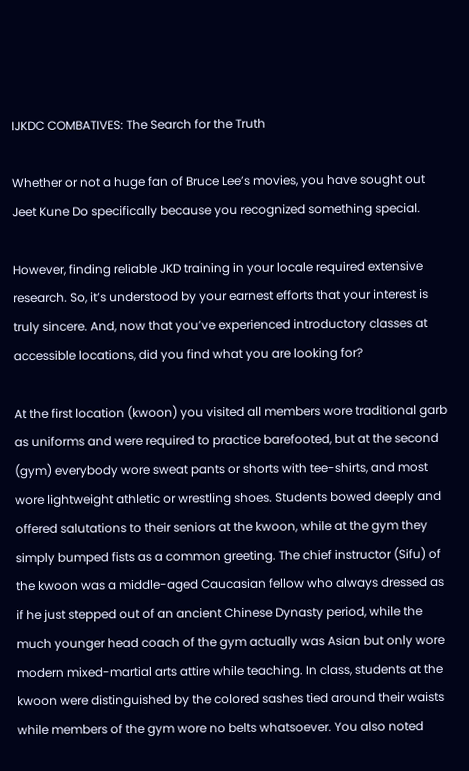IJKDC COMBATIVES: The Search for the Truth

Whether or not a huge fan of Bruce Lee’s movies, you have sought out Jeet Kune Do specifically because you recognized something special.

However, finding reliable JKD training in your locale required extensive research. So, it’s understood by your earnest efforts that your interest is truly sincere. And, now that you’ve experienced introductory classes at accessible locations, did you find what you are looking for?

At the first location (kwoon) you visited all members wore traditional garb as uniforms and were required to practice barefooted, but at the second (gym) everybody wore sweat pants or shorts with tee-shirts, and most wore lightweight athletic or wrestling shoes. Students bowed deeply and offered salutations to their seniors at the kwoon, while at the gym they simply bumped fists as a common greeting. The chief instructor (Sifu) of the kwoon was a middle-aged Caucasian fellow who always dressed as if he just stepped out of an ancient Chinese Dynasty period, while the much younger head coach of the gym actually was Asian but only wore modern mixed-martial arts attire while teaching. In class, students at the kwoon were distinguished by the colored sashes tied around their waists while members of the gym wore no belts whatsoever. You also noted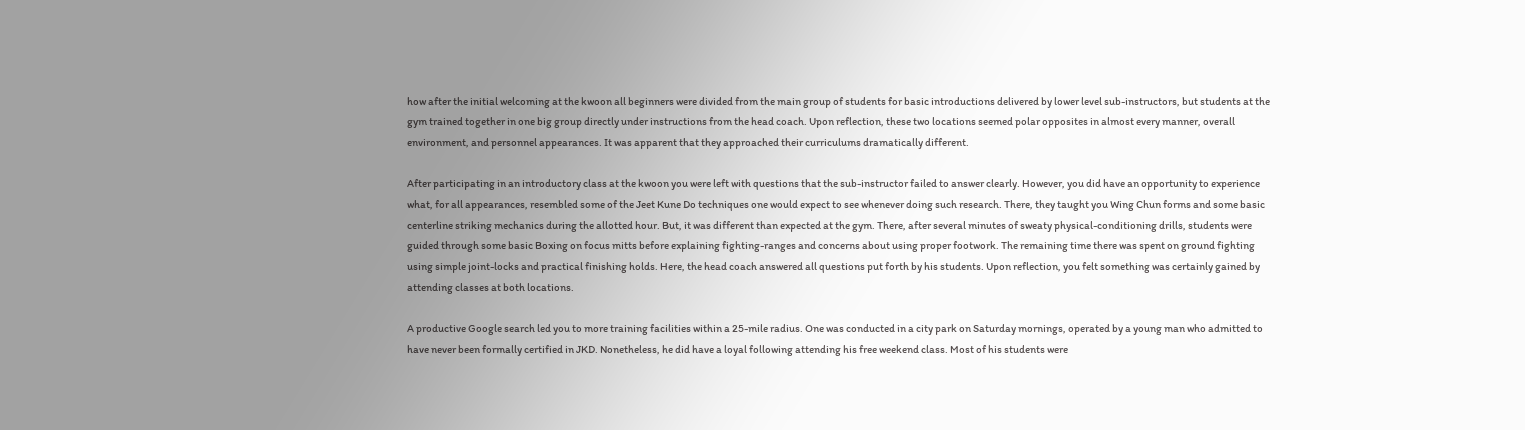how after the initial welcoming at the kwoon all beginners were divided from the main group of students for basic introductions delivered by lower level sub-instructors, but students at the gym trained together in one big group directly under instructions from the head coach. Upon reflection, these two locations seemed polar opposites in almost every manner, overall environment, and personnel appearances. It was apparent that they approached their curriculums dramatically different.

After participating in an introductory class at the kwoon you were left with questions that the sub-instructor failed to answer clearly. However, you did have an opportunity to experience what, for all appearances, resembled some of the Jeet Kune Do techniques one would expect to see whenever doing such research. There, they taught you Wing Chun forms and some basic centerline striking mechanics during the allotted hour. But, it was different than expected at the gym. There, after several minutes of sweaty physical-conditioning drills, students were guided through some basic Boxing on focus mitts before explaining fighting-ranges and concerns about using proper footwork. The remaining time there was spent on ground fighting using simple joint-locks and practical finishing holds. Here, the head coach answered all questions put forth by his students. Upon reflection, you felt something was certainly gained by attending classes at both locations.

A productive Google search led you to more training facilities within a 25-mile radius. One was conducted in a city park on Saturday mornings, operated by a young man who admitted to have never been formally certified in JKD. Nonetheless, he did have a loyal following attending his free weekend class. Most of his students were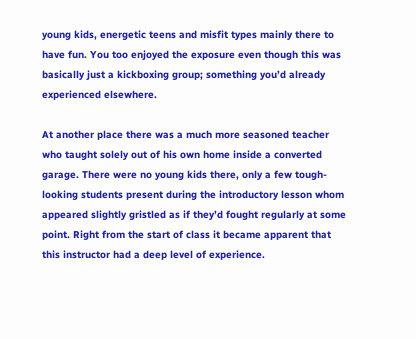young kids, energetic teens and misfit types mainly there to have fun. You too enjoyed the exposure even though this was basically just a kickboxing group; something you’d already experienced elsewhere.

At another place there was a much more seasoned teacher who taught solely out of his own home inside a converted garage. There were no young kids there, only a few tough-looking students present during the introductory lesson whom appeared slightly gristled as if they’d fought regularly at some point. Right from the start of class it became apparent that this instructor had a deep level of experience.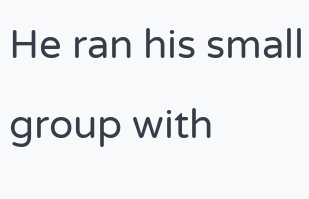He ran his small group with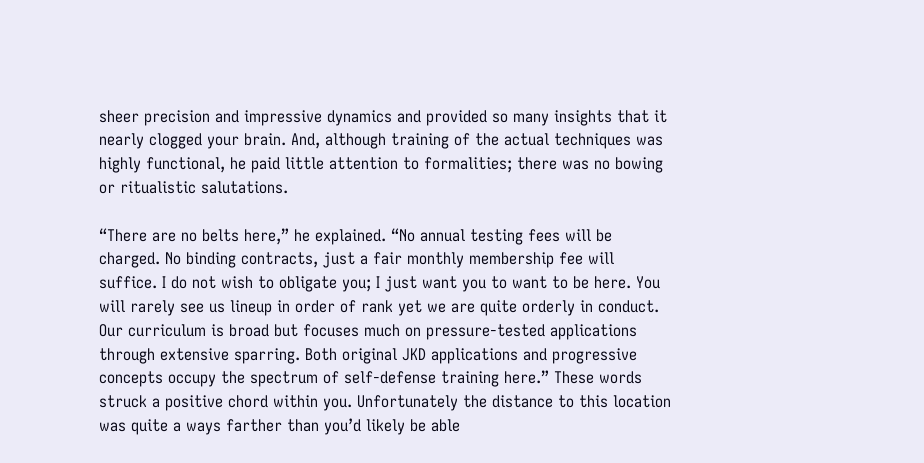sheer precision and impressive dynamics and provided so many insights that it nearly clogged your brain. And, although training of the actual techniques was highly functional, he paid little attention to formalities; there was no bowing or ritualistic salutations.

“There are no belts here,” he explained. “No annual testing fees will be charged. No binding contracts, just a fair monthly membership fee will suffice. I do not wish to obligate you; I just want you to want to be here. You will rarely see us lineup in order of rank yet we are quite orderly in conduct. Our curriculum is broad but focuses much on pressure-tested applications through extensive sparring. Both original JKD applications and progressive concepts occupy the spectrum of self-defense training here.” These words struck a positive chord within you. Unfortunately the distance to this location was quite a ways farther than you’d likely be able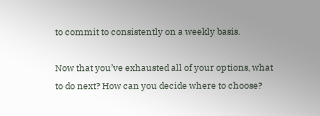to commit to consistently on a weekly basis.

Now that you’ve exhausted all of your options, what to do next? How can you decide where to choose?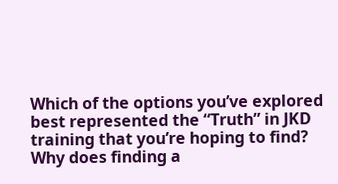Which of the options you’ve explored best represented the “Truth” in JKD training that you’re hoping to find? Why does finding a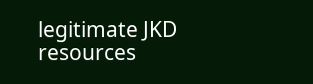legitimate JKD resources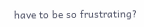have to be so frustrating?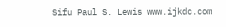Sifu Paul S. Lewis www.ijkdc.com